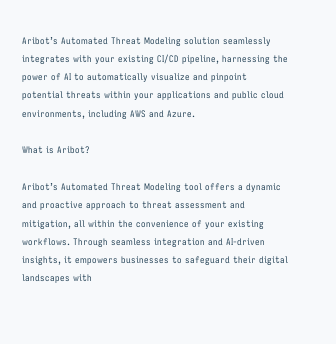Aribot’s Automated Threat Modeling solution seamlessly integrates with your existing CI/CD pipeline, harnessing the power of AI to automatically visualize and pinpoint potential threats within your applications and public cloud environments, including AWS and Azure.

What is Aribot?

Aribot’s Automated Threat Modeling tool offers a dynamic and proactive approach to threat assessment and mitigation, all within the convenience of your existing workflows. Through seamless integration and AI-driven insights, it empowers businesses to safeguard their digital landscapes with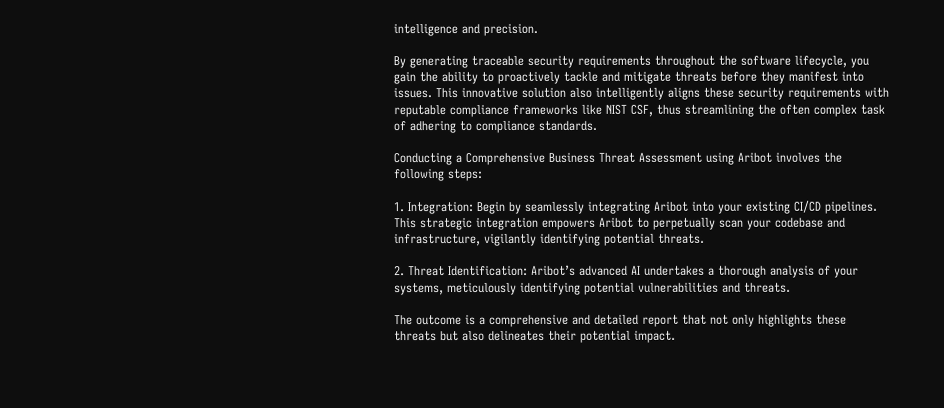intelligence and precision.

By generating traceable security requirements throughout the software lifecycle, you gain the ability to proactively tackle and mitigate threats before they manifest into issues. This innovative solution also intelligently aligns these security requirements with reputable compliance frameworks like NIST CSF, thus streamlining the often complex task of adhering to compliance standards.

Conducting a Comprehensive Business Threat Assessment using Aribot involves the following steps:

1. Integration: Begin by seamlessly integrating Aribot into your existing CI/CD pipelines. This strategic integration empowers Aribot to perpetually scan your codebase and infrastructure, vigilantly identifying potential threats.

2. Threat Identification: Aribot’s advanced AI undertakes a thorough analysis of your systems, meticulously identifying potential vulnerabilities and threats.

The outcome is a comprehensive and detailed report that not only highlights these threats but also delineates their potential impact.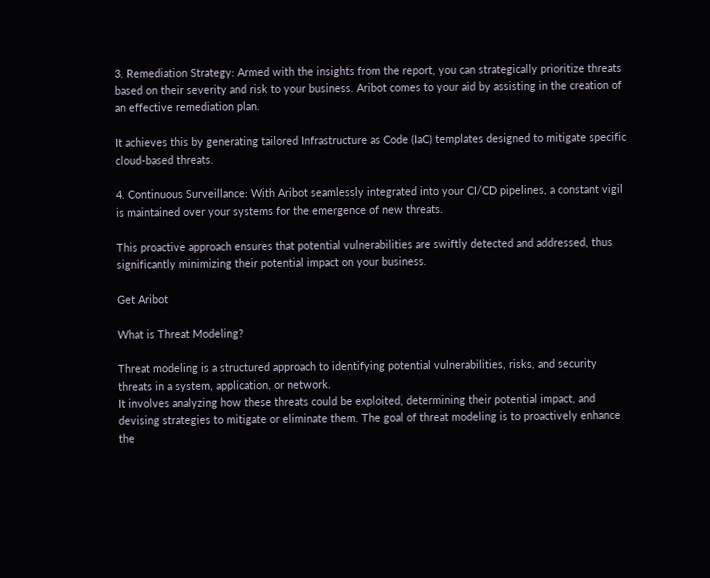3. Remediation Strategy: Armed with the insights from the report, you can strategically prioritize threats based on their severity and risk to your business. Aribot comes to your aid by assisting in the creation of an effective remediation plan.

It achieves this by generating tailored Infrastructure as Code (IaC) templates designed to mitigate specific cloud-based threats.

4. Continuous Surveillance: With Aribot seamlessly integrated into your CI/CD pipelines, a constant vigil is maintained over your systems for the emergence of new threats.

This proactive approach ensures that potential vulnerabilities are swiftly detected and addressed, thus significantly minimizing their potential impact on your business.

Get Aribot

What is Threat Modeling?

Threat modeling is a structured approach to identifying potential vulnerabilities, risks, and security threats in a system, application, or network.
It involves analyzing how these threats could be exploited, determining their potential impact, and devising strategies to mitigate or eliminate them. The goal of threat modeling is to proactively enhance the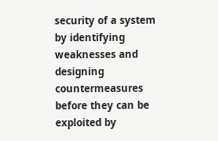security of a system by identifying weaknesses and designing countermeasures before they can be exploited by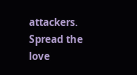attackers.
Spread the love